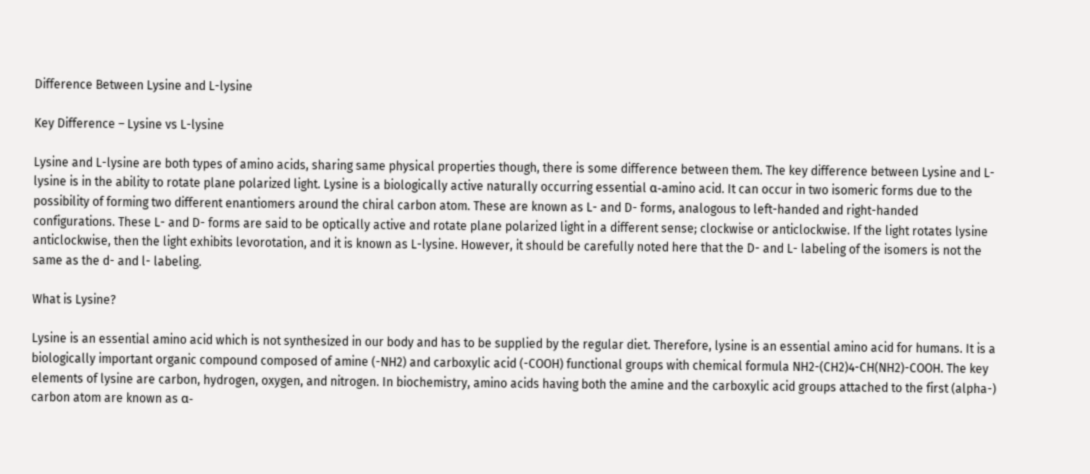Difference Between Lysine and L-lysine

Key Difference – Lysine vs L-lysine

Lysine and L-lysine are both types of amino acids, sharing same physical properties though, there is some difference between them. The key difference between Lysine and L-lysine is in the ability to rotate plane polarized light. Lysine is a biologically active naturally occurring essential α-amino acid. It can occur in two isomeric forms due to the possibility of forming two different enantiomers around the chiral carbon atom. These are known as L- and D- forms, analogous to left-handed and right-handed configurations. These L- and D- forms are said to be optically active and rotate plane polarized light in a different sense; clockwise or anticlockwise. If the light rotates lysine anticlockwise, then the light exhibits levorotation, and it is known as L-lysine. However, it should be carefully noted here that the D- and L- labeling of the isomers is not the same as the d- and l- labeling.

What is Lysine?

Lysine is an essential amino acid which is not synthesized in our body and has to be supplied by the regular diet. Therefore, lysine is an essential amino acid for humans. It is a biologically important organic compound composed of amine (-NH2) and carboxylic acid (-COOH) functional groups with chemical formula NH2-(CH2)4-CH(NH2)-COOH. The key elements of lysine are carbon, hydrogen, oxygen, and nitrogen. In biochemistry, amino acids having both the amine and the carboxylic acid groups attached to the first (alpha-) carbon atom are known as α-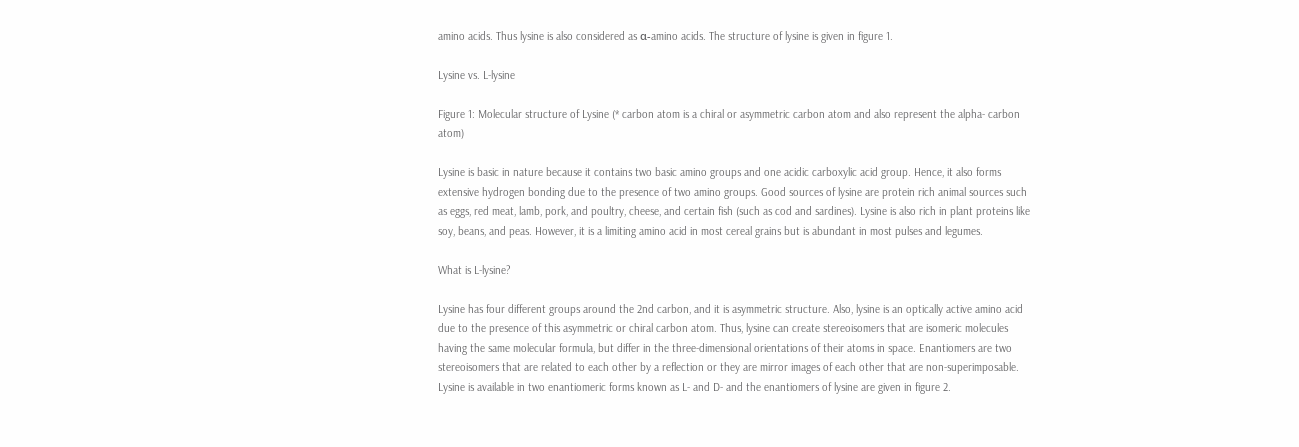amino acids. Thus lysine is also considered as α-amino acids. The structure of lysine is given in figure 1.

Lysine vs. L-lysine

Figure 1: Molecular structure of Lysine (* carbon atom is a chiral or asymmetric carbon atom and also represent the alpha- carbon atom)

Lysine is basic in nature because it contains two basic amino groups and one acidic carboxylic acid group. Hence, it also forms extensive hydrogen bonding due to the presence of two amino groups. Good sources of lysine are protein rich animal sources such as eggs, red meat, lamb, pork, and poultry, cheese, and certain fish (such as cod and sardines). Lysine is also rich in plant proteins like soy, beans, and peas. However, it is a limiting amino acid in most cereal grains but is abundant in most pulses and legumes.

What is L-lysine?

Lysine has four different groups around the 2nd carbon, and it is asymmetric structure. Also, lysine is an optically active amino acid due to the presence of this asymmetric or chiral carbon atom. Thus, lysine can create stereoisomers that are isomeric molecules having the same molecular formula, but differ in the three-dimensional orientations of their atoms in space. Enantiomers are two stereoisomers that are related to each other by a reflection or they are mirror images of each other that are non-superimposable. Lysine is available in two enantiomeric forms known as L- and D- and the enantiomers of lysine are given in figure 2.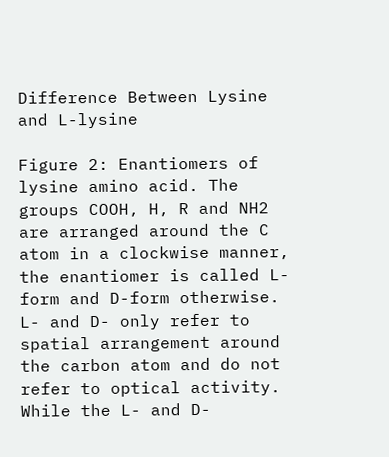Difference Between Lysine and L-lysine

Figure 2: Enantiomers of lysine amino acid. The groups COOH, H, R and NH2 are arranged around the C atom in a clockwise manner, the enantiomer is called L- form and D-form otherwise. L- and D- only refer to spatial arrangement around the carbon atom and do not refer to optical activity. While the L- and D-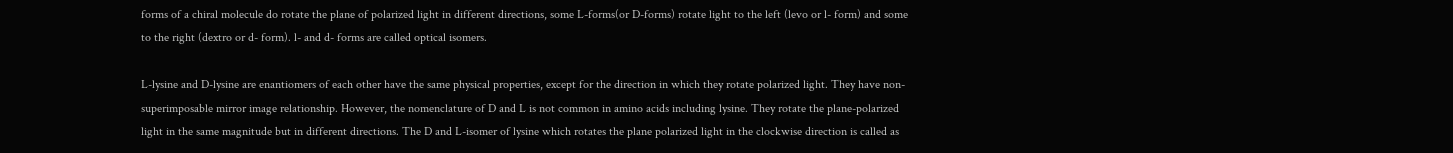forms of a chiral molecule do rotate the plane of polarized light in different directions, some L-forms(or D-forms) rotate light to the left (levo or l- form) and some to the right (dextro or d- form). l- and d- forms are called optical isomers.

L-lysine and D-lysine are enantiomers of each other have the same physical properties, except for the direction in which they rotate polarized light. They have non-superimposable mirror image relationship. However, the nomenclature of D and L is not common in amino acids including lysine. They rotate the plane-polarized light in the same magnitude but in different directions. The D and L-isomer of lysine which rotates the plane polarized light in the clockwise direction is called as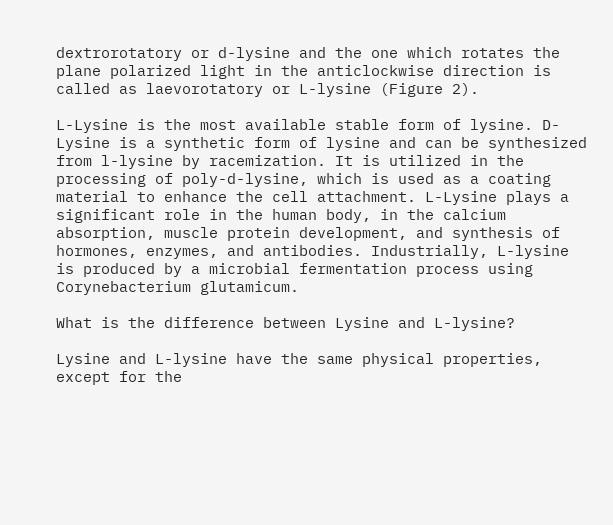dextrorotatory or d-lysine and the one which rotates the plane polarized light in the anticlockwise direction is called as laevorotatory or L-lysine (Figure 2).

L-Lysine is the most available stable form of lysine. D-Lysine is a synthetic form of lysine and can be synthesized from l-lysine by racemization. It is utilized in the processing of poly-d-lysine, which is used as a coating material to enhance the cell attachment. L-Lysine plays a significant role in the human body, in the calcium absorption, muscle protein development, and synthesis of hormones, enzymes, and antibodies. Industrially, L-lysine is produced by a microbial fermentation process using Corynebacterium glutamicum.

What is the difference between Lysine and L-lysine?

Lysine and L-lysine have the same physical properties, except for the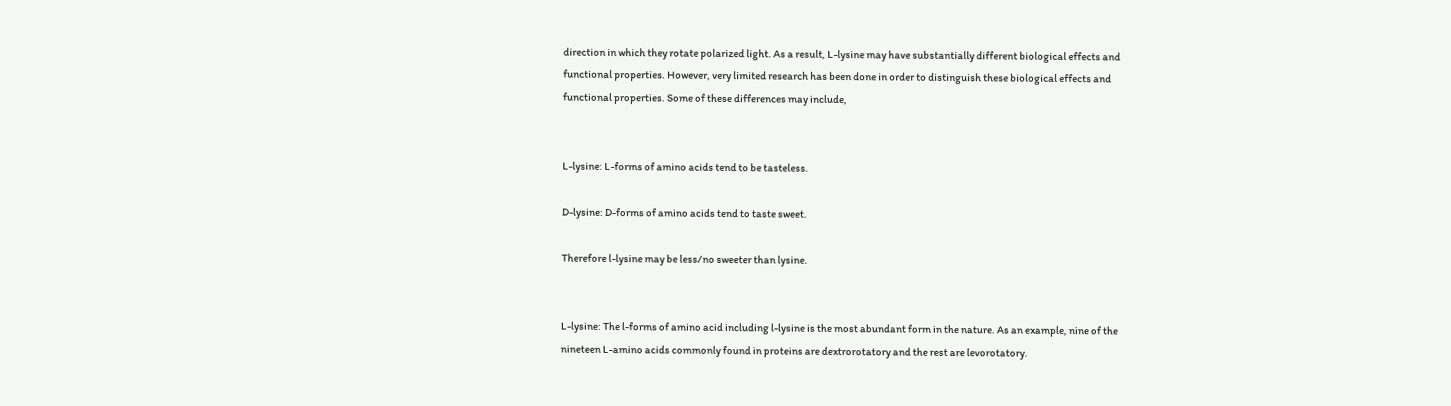direction in which they rotate polarized light. As a result, L-lysine may have substantially different biological effects and functional properties. However, very limited research has been done in order to distinguish these biological effects and functional properties. Some of these differences may include,


L-lysine: L-forms of amino acids tend to be tasteless.

D-lysine: D-forms of amino acids tend to taste sweet.

Therefore l-lysine may be less/no sweeter than lysine.


L-lysine: The l-forms of amino acid including l-lysine is the most abundant form in the nature. As an example, nine of the nineteen L-amino acids commonly found in proteins are dextrorotatory and the rest are levorotatory.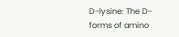D-lysine: The D- forms of amino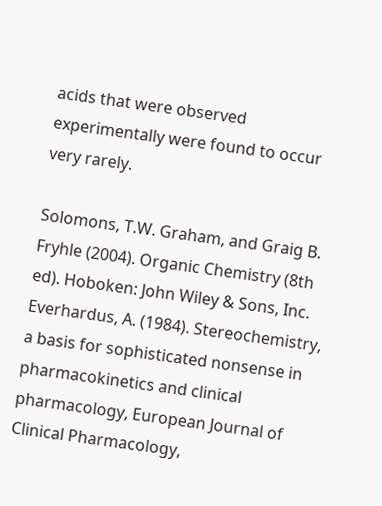acids that were observed experimentally were found to occur very rarely.

Solomons, T.W. Graham, and Graig B. Fryhle (2004). Organic Chemistry (8th ed). Hoboken: John Wiley & Sons, Inc.
Everhardus, A. (1984). Stereochemistry, a basis for sophisticated nonsense in pharmacokinetics and clinical pharmacology, European Journal of Clinical Pharmacology,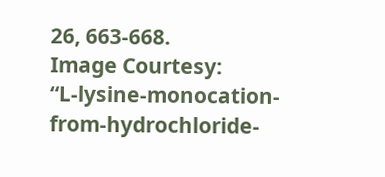26, 663-668.
Image Courtesy:
“L-lysine-monocation-from-hydrochloride-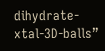dihydrate-xtal-3D-balls”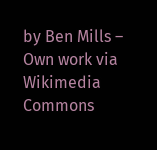by Ben Mills – Own work via Wikimedia Commons